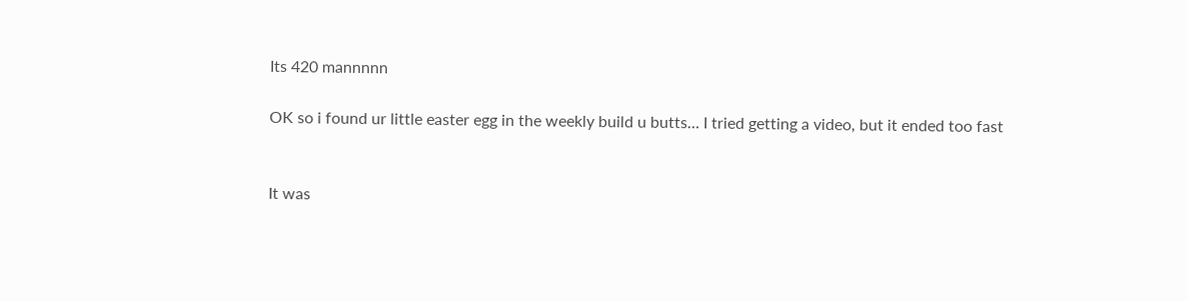Its 420 mannnnn

OK so i found ur little easter egg in the weekly build u butts… I tried getting a video, but it ended too fast


It was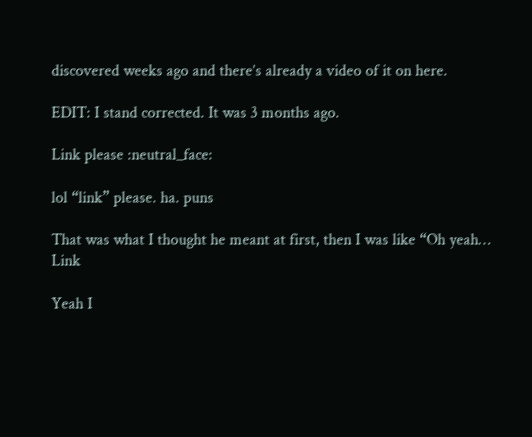discovered weeks ago and there’s already a video of it on here.

EDIT: I stand corrected. It was 3 months ago.

Link please :neutral_face:

lol “link” please. ha. puns

That was what I thought he meant at first, then I was like “Oh yeah… Link

Yeah I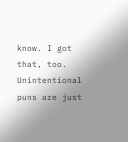know. I got that, too. Unintentional puns are just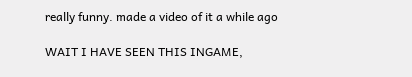really funny. made a video of it a while ago

WAIT I HAVE SEEN THIS INGAME,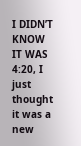I DIDN’T KNOW IT WAS 4:20, I just thought it was a new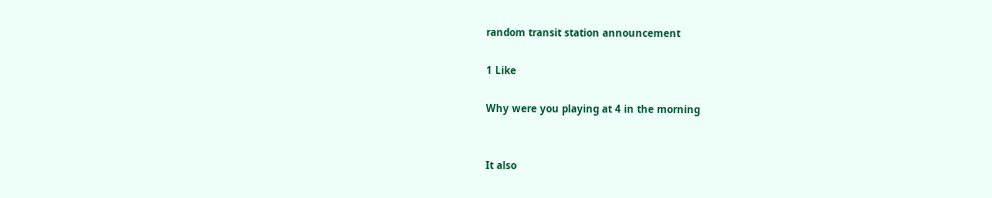random transit station announcement

1 Like

Why were you playing at 4 in the morning


It also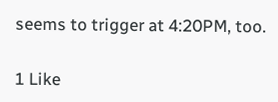seems to trigger at 4:20PM, too.

1 Like